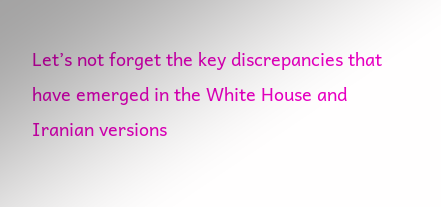Let’s not forget the key discrepancies that have emerged in the White House and Iranian versions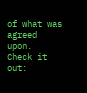of what was agreed upon.
Check it out: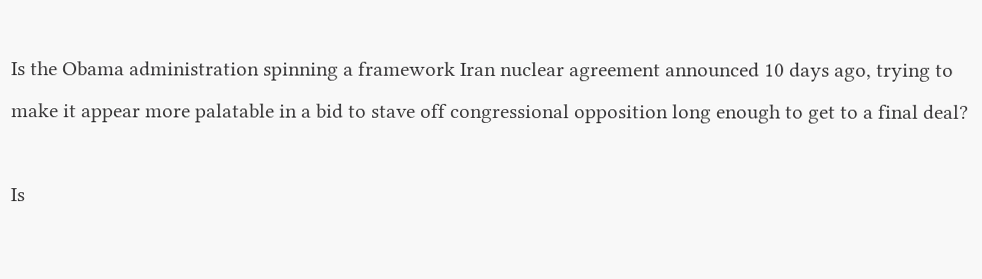Is the Obama administration spinning a framework Iran nuclear agreement announced 10 days ago, trying to make it appear more palatable in a bid to stave off congressional opposition long enough to get to a final deal?

Is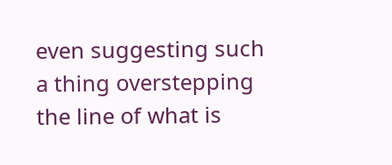even suggesting such a thing overstepping the line of what is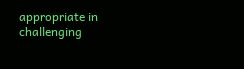appropriate in challenging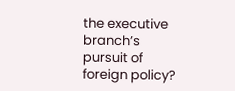the executive branch’s pursuit of foreign policy?